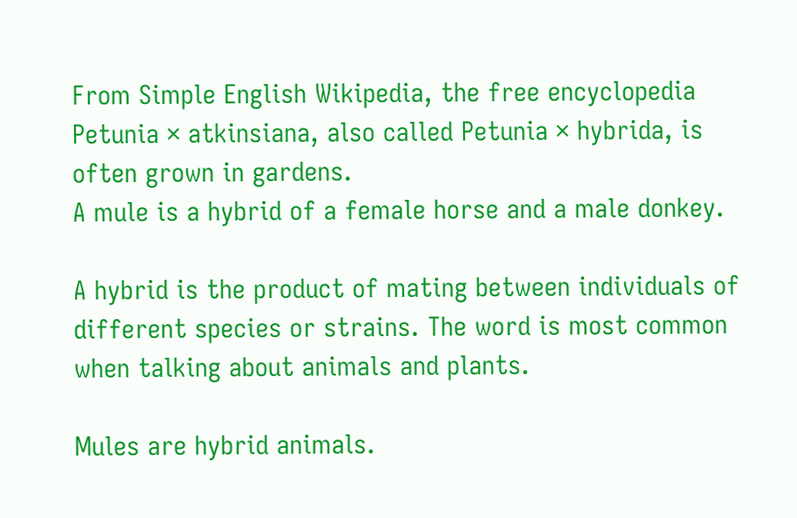From Simple English Wikipedia, the free encyclopedia
Petunia × atkinsiana, also called Petunia × hybrida, is often grown in gardens.
A mule is a hybrid of a female horse and a male donkey.

A hybrid is the product of mating between individuals of different species or strains. The word is most common when talking about animals and plants.

Mules are hybrid animals.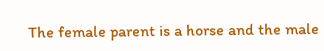The female parent is a horse and the male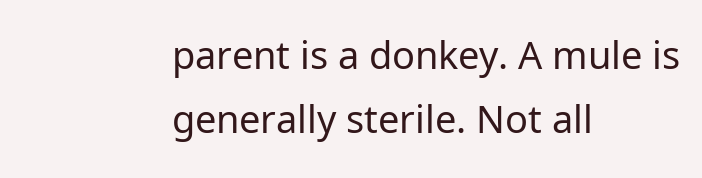parent is a donkey. A mule is generally sterile. Not all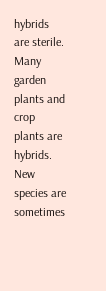hybrids are sterile. Many garden plants and crop plants are hybrids. New species are sometimes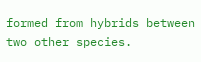formed from hybrids between two other species.